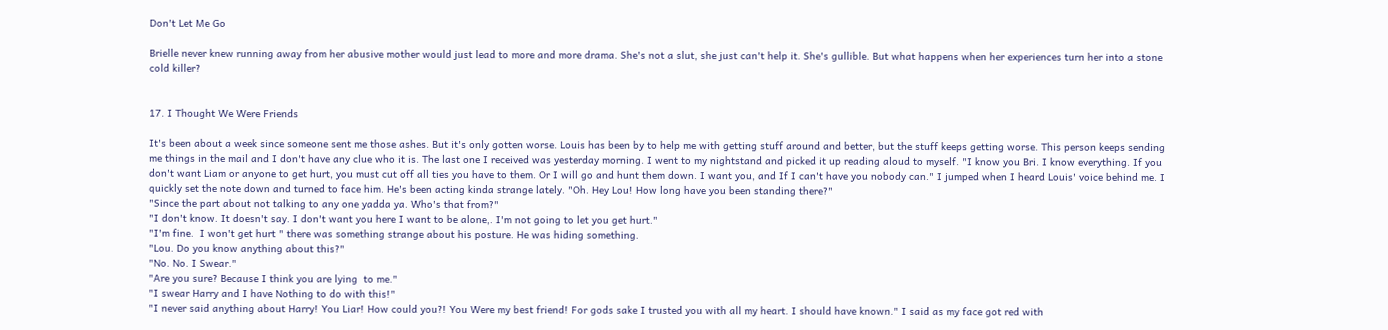Don't Let Me Go

Brielle never knew running away from her abusive mother would just lead to more and more drama. She's not a slut, she just can't help it. She's gullible. But what happens when her experiences turn her into a stone cold killer?


17. I Thought We Were Friends

It's been about a week since someone sent me those ashes. But it's only gotten worse. Louis has been by to help me with getting stuff around and better, but the stuff keeps getting worse. This person keeps sending me things in the mail and I don't have any clue who it is. The last one I received was yesterday morning. I went to my nightstand and picked it up reading aloud to myself. "I know you Bri. I know everything. If you don't want Liam or anyone to get hurt, you must cut off all ties you have to them. Or I will go and hunt them down. I want you, and If I can't have you nobody can." I jumped when I heard Louis' voice behind me. I quickly set the note down and turned to face him. He's been acting kinda strange lately. "Oh. Hey Lou! How long have you been standing there?"
"Since the part about not talking to any one yadda ya. Who's that from?"
"I don't know. It doesn't say. I don't want you here I want to be alone,. I'm not going to let you get hurt."
"I'm fine.  I won't get hurt " there was something strange about his posture. He was hiding something.
"Lou. Do you know anything about this?"
"No. No. I Swear."
"Are you sure? Because I think you are lying  to me."
"I swear Harry and I have Nothing to do with this!"
"I never said anything about Harry! You Liar! How could you?! You Were my best friend! For gods sake I trusted you with all my heart. I should have known." I said as my face got red with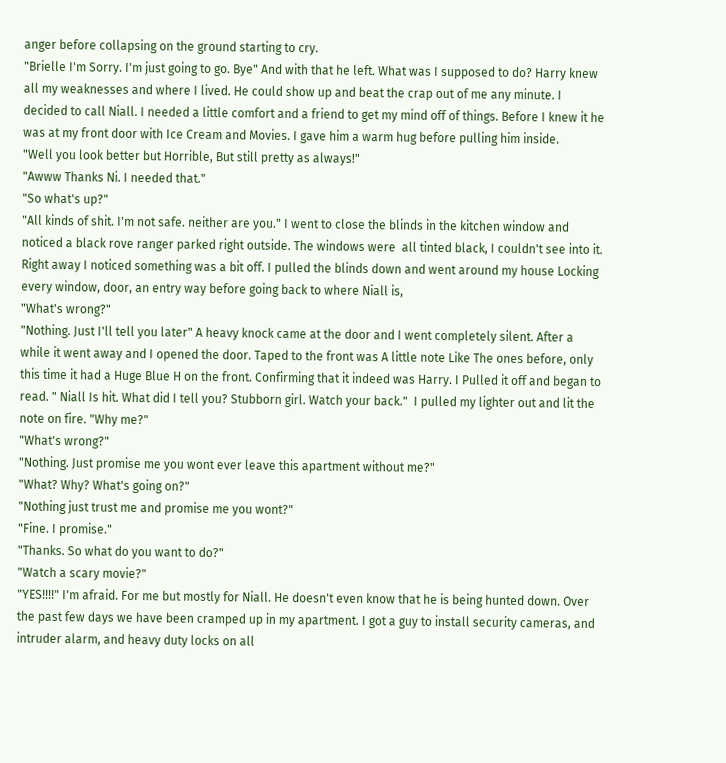anger before collapsing on the ground starting to cry.
"Brielle I'm Sorry. I'm just going to go. Bye" And with that he left. What was I supposed to do? Harry knew all my weaknesses and where I lived. He could show up and beat the crap out of me any minute. I decided to call Niall. I needed a little comfort and a friend to get my mind off of things. Before I knew it he was at my front door with Ice Cream and Movies. I gave him a warm hug before pulling him inside.
"Well you look better but Horrible, But still pretty as always!"
"Awww Thanks Ni. I needed that."
"So what's up?"
"All kinds of shit. I'm not safe. neither are you." I went to close the blinds in the kitchen window and noticed a black rove ranger parked right outside. The windows were  all tinted black, I couldn't see into it. Right away I noticed something was a bit off. I pulled the blinds down and went around my house Locking every window, door, an entry way before going back to where Niall is,
"What's wrong?"
"Nothing. Just I'll tell you later" A heavy knock came at the door and I went completely silent. After a while it went away and I opened the door. Taped to the front was A little note Like The ones before, only this time it had a Huge Blue H on the front. Confirming that it indeed was Harry. I Pulled it off and began to read. " Niall Is hit. What did I tell you? Stubborn girl. Watch your back."  I pulled my lighter out and lit the note on fire. "Why me?"
"What's wrong?"
"Nothing. Just promise me you wont ever leave this apartment without me?"
"What? Why? What's going on?"
"Nothing just trust me and promise me you wont?"
"Fine. I promise."
"Thanks. So what do you want to do?"
"Watch a scary movie?"
"YES!!!!" I'm afraid. For me but mostly for Niall. He doesn't even know that he is being hunted down. Over the past few days we have been cramped up in my apartment. I got a guy to install security cameras, and intruder alarm, and heavy duty locks on all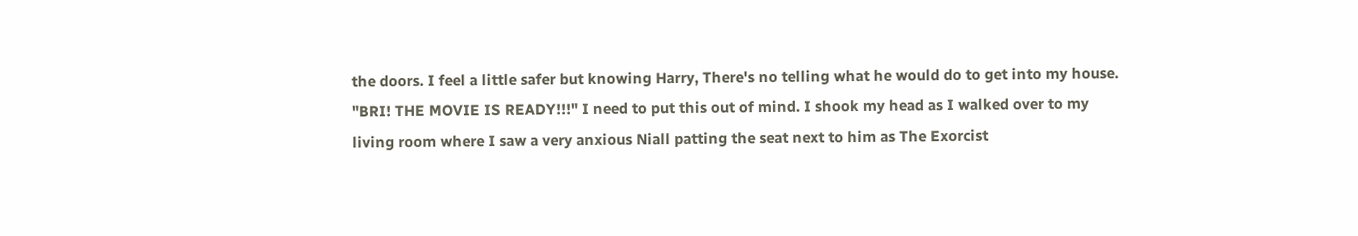the doors. I feel a little safer but knowing Harry, There's no telling what he would do to get into my house.
"BRI! THE MOVIE IS READY!!!" I need to put this out of mind. I shook my head as I walked over to my living room where I saw a very anxious Niall patting the seat next to him as The Exorcist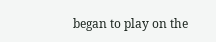began to play on the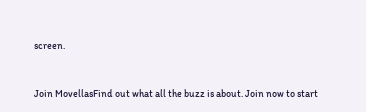screen.


Join MovellasFind out what all the buzz is about. Join now to start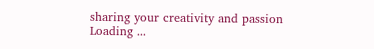sharing your creativity and passion
Loading ...